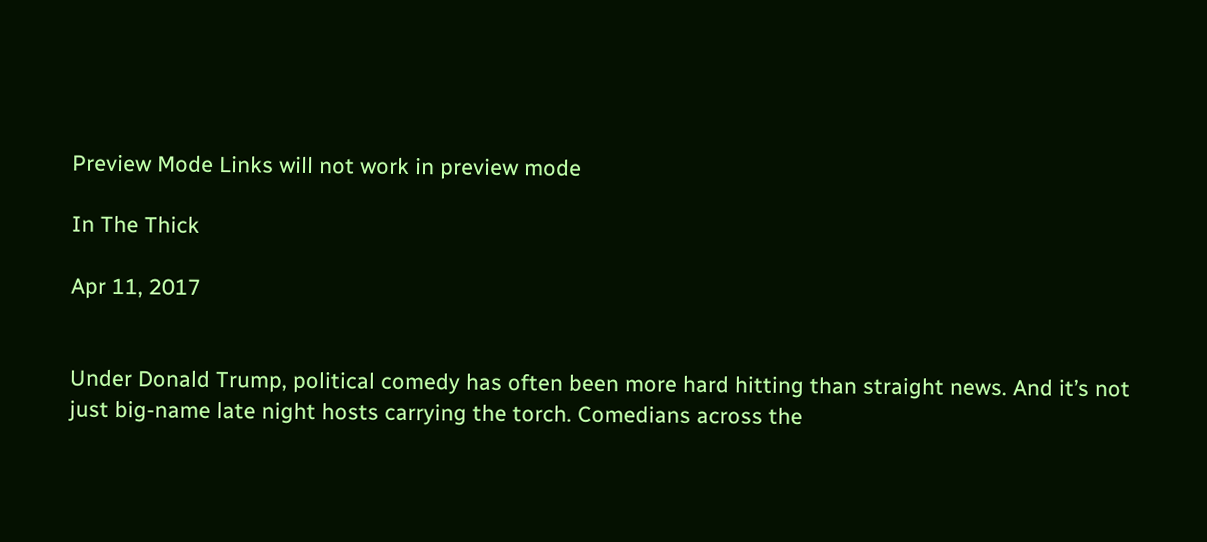Preview Mode Links will not work in preview mode

In The Thick

Apr 11, 2017


Under Donald Trump, political comedy has often been more hard hitting than straight news. And it’s not just big-name late night hosts carrying the torch. Comedians across the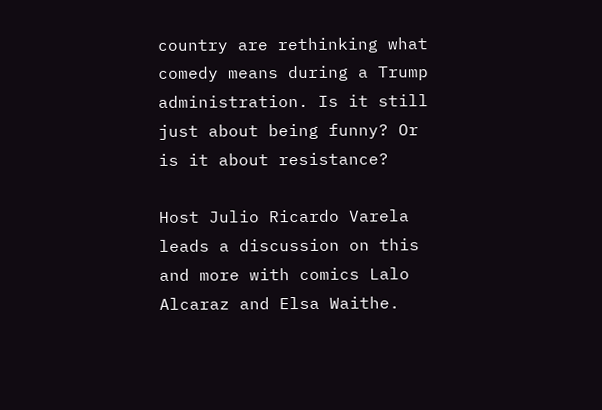country are rethinking what comedy means during a Trump administration. Is it still just about being funny? Or is it about resistance?

Host Julio Ricardo Varela leads a discussion on this and more with comics Lalo Alcaraz and Elsa Waithe.